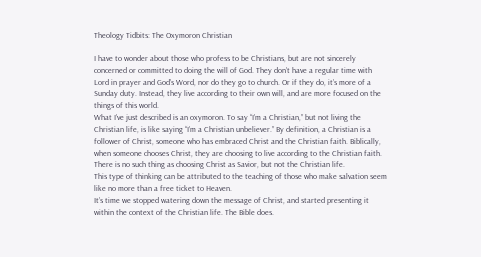Theology Tidbits: The Oxymoron Christian

I have to wonder about those who profess to be Christians, but are not sincerely concerned or committed to doing the will of God. They don’t have a regular time with Lord in prayer and God’s Word, nor do they go to church. Or if they do, it’s more of a Sunday duty. Instead, they live according to their own will, and are more focused on the things of this world.
What I’ve just described is an oxymoron. To say “I’m a Christian,” but not living the Christian life, is like saying “I’m a Christian unbeliever.” By definition, a Christian is a follower of Christ, someone who has embraced Christ and the Christian faith. Biblically, when someone chooses Christ, they are choosing to live according to the Christian faith. There is no such thing as choosing Christ as Savior, but not the Christian life.
This type of thinking can be attributed to the teaching of those who make salvation seem like no more than a free ticket to Heaven.
It’s time we stopped watering down the message of Christ, and started presenting it within the context of the Christian life. The Bible does.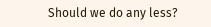Should we do any less?